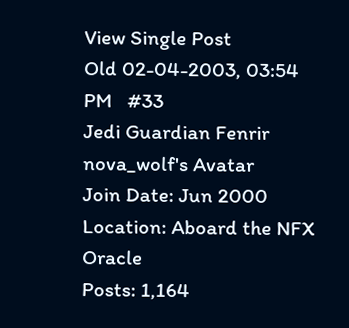View Single Post
Old 02-04-2003, 03:54 PM   #33
Jedi Guardian Fenrir
nova_wolf's Avatar
Join Date: Jun 2000
Location: Aboard the NFX Oracle
Posts: 1,164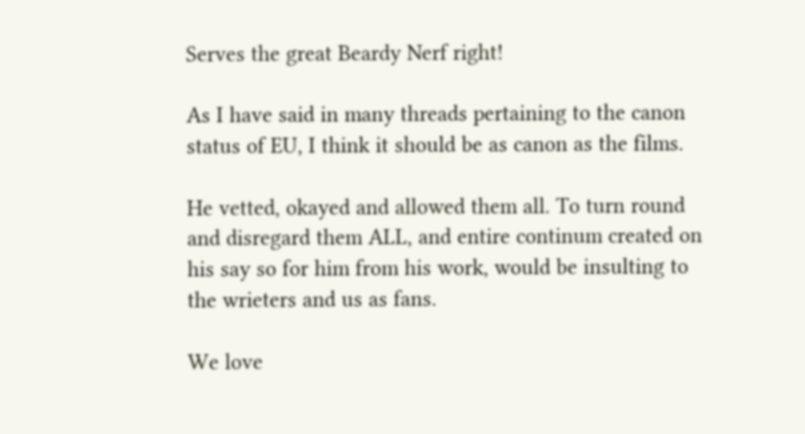Serves the great Beardy Nerf right!

As I have said in many threads pertaining to the canon status of EU, I think it should be as canon as the films.

He vetted, okayed and allowed them all. To turn round and disregard them ALL, and entire continum created on his say so for him from his work, would be insulting to the wrieters and us as fans.

We love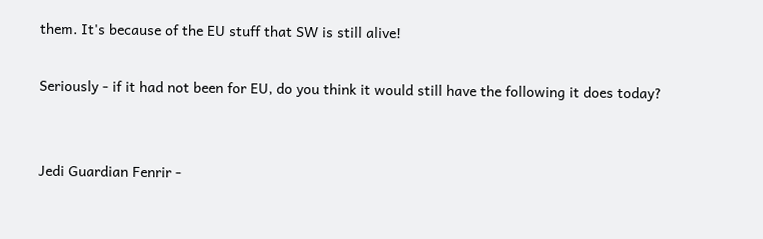them. It's because of the EU stuff that SW is still alive!

Seriously - if it had not been for EU, do you think it would still have the following it does today?


Jedi Guardian Fenrir -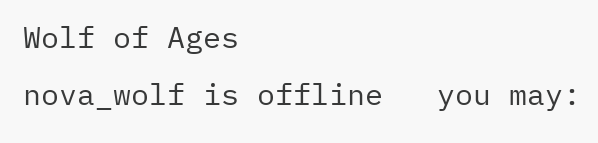Wolf of Ages
nova_wolf is offline   you may: